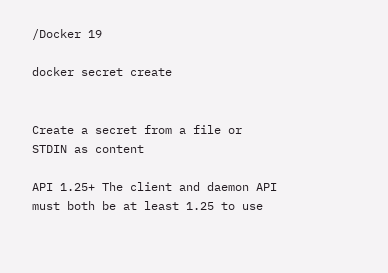/Docker 19

docker secret create


Create a secret from a file or STDIN as content

API 1.25+ The client and daemon API must both be at least 1.25 to use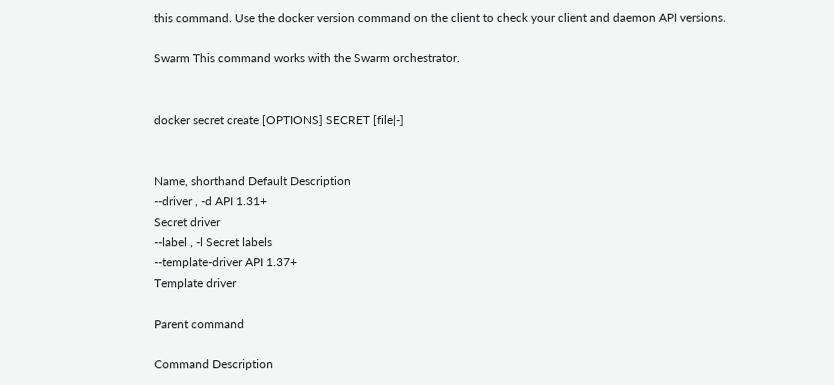this command. Use the docker version command on the client to check your client and daemon API versions.

Swarm This command works with the Swarm orchestrator.


docker secret create [OPTIONS] SECRET [file|-]


Name, shorthand Default Description
--driver , -d API 1.31+
Secret driver
--label , -l Secret labels
--template-driver API 1.37+
Template driver

Parent command

Command Description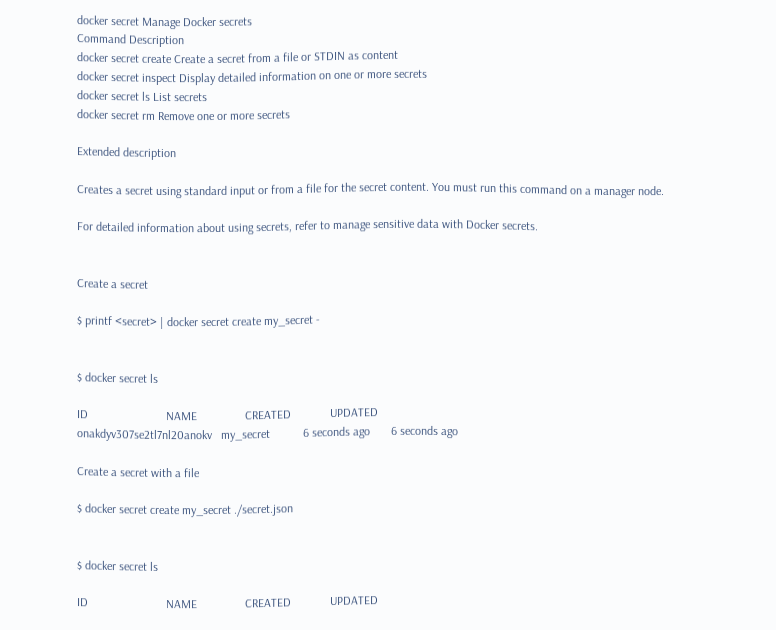docker secret Manage Docker secrets
Command Description
docker secret create Create a secret from a file or STDIN as content
docker secret inspect Display detailed information on one or more secrets
docker secret ls List secrets
docker secret rm Remove one or more secrets

Extended description

Creates a secret using standard input or from a file for the secret content. You must run this command on a manager node.

For detailed information about using secrets, refer to manage sensitive data with Docker secrets.


Create a secret

$ printf <secret> | docker secret create my_secret -


$ docker secret ls

ID                          NAME                CREATED             UPDATED
onakdyv307se2tl7nl20anokv   my_secret           6 seconds ago       6 seconds ago

Create a secret with a file

$ docker secret create my_secret ./secret.json


$ docker secret ls

ID                          NAME                CREATED             UPDATED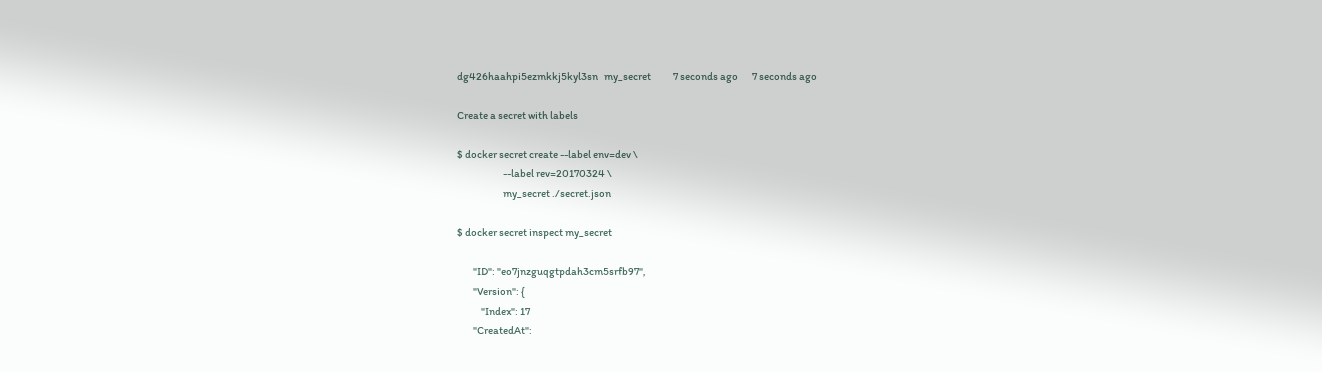dg426haahpi5ezmkkj5kyl3sn   my_secret           7 seconds ago       7 seconds ago

Create a secret with labels

$ docker secret create --label env=dev \
                       --label rev=20170324 \
                       my_secret ./secret.json

$ docker secret inspect my_secret

        "ID": "eo7jnzguqgtpdah3cm5srfb97",
        "Version": {
            "Index": 17
        "CreatedAt":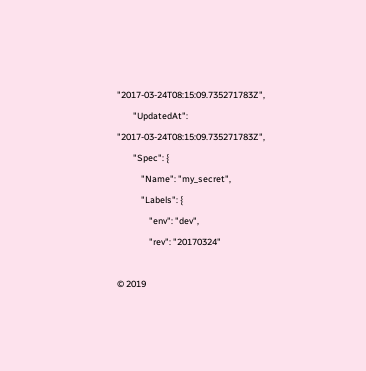"2017-03-24T08:15:09.735271783Z",
        "UpdatedAt": "2017-03-24T08:15:09.735271783Z",
        "Spec": {
            "Name": "my_secret",
            "Labels": {
                "env": "dev",
                "rev": "20170324"

© 2019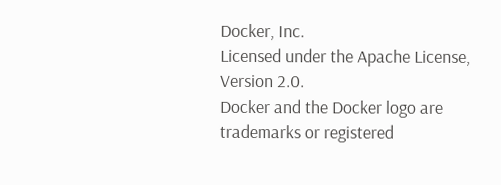Docker, Inc.
Licensed under the Apache License, Version 2.0.
Docker and the Docker logo are trademarks or registered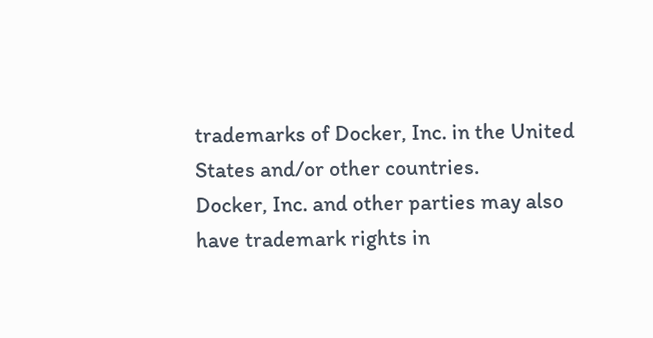trademarks of Docker, Inc. in the United States and/or other countries.
Docker, Inc. and other parties may also have trademark rights in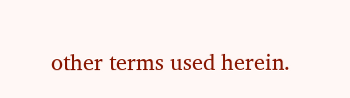other terms used herein.